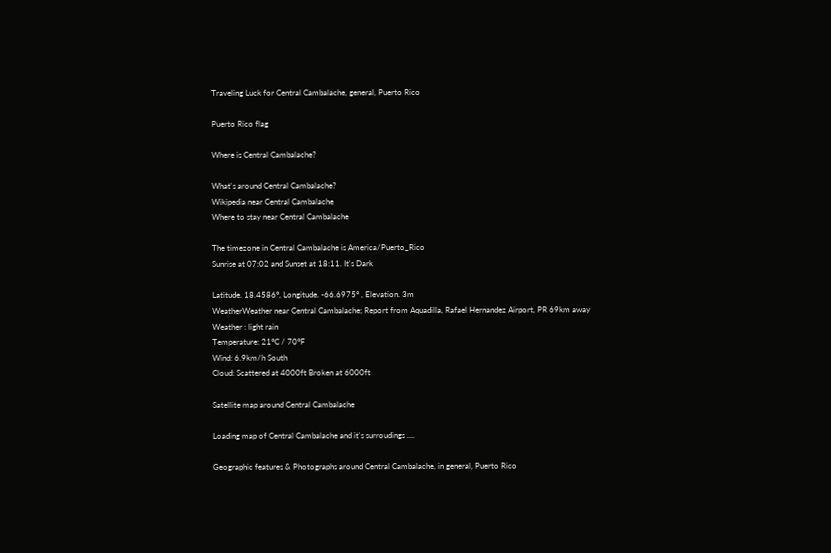Traveling Luck for Central Cambalache, general, Puerto Rico

Puerto Rico flag

Where is Central Cambalache?

What's around Central Cambalache?
Wikipedia near Central Cambalache
Where to stay near Central Cambalache

The timezone in Central Cambalache is America/Puerto_Rico
Sunrise at 07:02 and Sunset at 18:11. It's Dark

Latitude. 18.4586°, Longitude. -66.6975° , Elevation. 3m
WeatherWeather near Central Cambalache; Report from Aquadilla, Rafael Hernandez Airport, PR 69km away
Weather : light rain
Temperature: 21°C / 70°F
Wind: 6.9km/h South
Cloud: Scattered at 4000ft Broken at 6000ft

Satellite map around Central Cambalache

Loading map of Central Cambalache and it's surroudings ....

Geographic features & Photographs around Central Cambalache, in general, Puerto Rico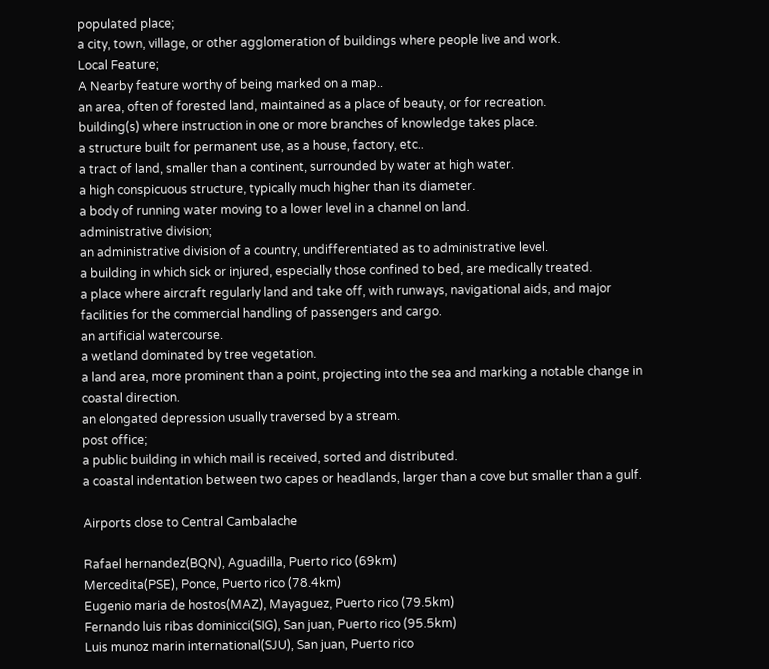populated place;
a city, town, village, or other agglomeration of buildings where people live and work.
Local Feature;
A Nearby feature worthy of being marked on a map..
an area, often of forested land, maintained as a place of beauty, or for recreation.
building(s) where instruction in one or more branches of knowledge takes place.
a structure built for permanent use, as a house, factory, etc..
a tract of land, smaller than a continent, surrounded by water at high water.
a high conspicuous structure, typically much higher than its diameter.
a body of running water moving to a lower level in a channel on land.
administrative division;
an administrative division of a country, undifferentiated as to administrative level.
a building in which sick or injured, especially those confined to bed, are medically treated.
a place where aircraft regularly land and take off, with runways, navigational aids, and major facilities for the commercial handling of passengers and cargo.
an artificial watercourse.
a wetland dominated by tree vegetation.
a land area, more prominent than a point, projecting into the sea and marking a notable change in coastal direction.
an elongated depression usually traversed by a stream.
post office;
a public building in which mail is received, sorted and distributed.
a coastal indentation between two capes or headlands, larger than a cove but smaller than a gulf.

Airports close to Central Cambalache

Rafael hernandez(BQN), Aguadilla, Puerto rico (69km)
Mercedita(PSE), Ponce, Puerto rico (78.4km)
Eugenio maria de hostos(MAZ), Mayaguez, Puerto rico (79.5km)
Fernando luis ribas dominicci(SIG), San juan, Puerto rico (95.5km)
Luis munoz marin international(SJU), San juan, Puerto rico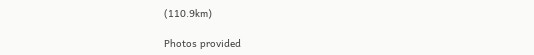(110.9km)

Photos provided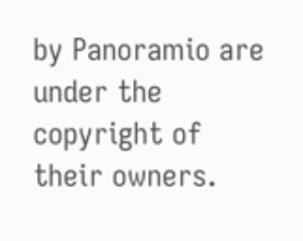by Panoramio are under the copyright of their owners.